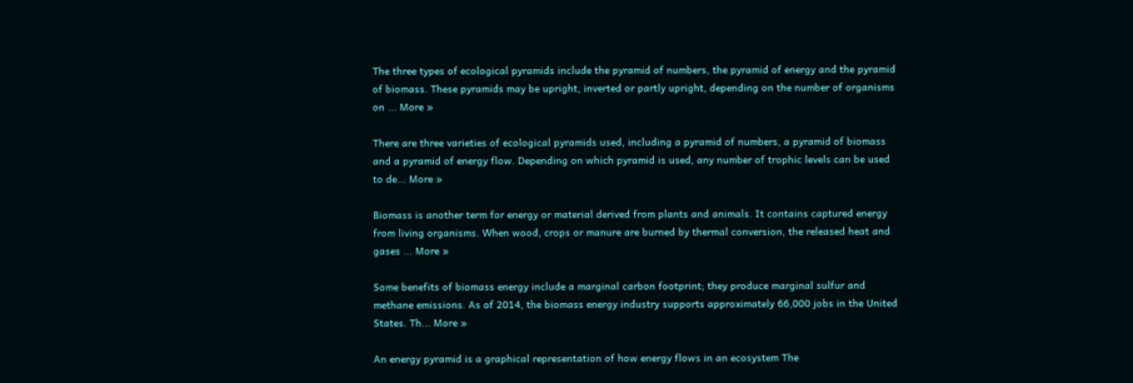The three types of ecological pyramids include the pyramid of numbers, the pyramid of energy and the pyramid of biomass. These pyramids may be upright, inverted or partly upright, depending on the number of organisms on ... More »

There are three varieties of ecological pyramids used, including a pyramid of numbers, a pyramid of biomass and a pyramid of energy flow. Depending on which pyramid is used, any number of trophic levels can be used to de... More »

Biomass is another term for energy or material derived from plants and animals. It contains captured energy from living organisms. When wood, crops or manure are burned by thermal conversion, the released heat and gases ... More »

Some benefits of biomass energy include a marginal carbon footprint; they produce marginal sulfur and methane emissions. As of 2014, the biomass energy industry supports approximately 66,000 jobs in the United States. Th... More »

An energy pyramid is a graphical representation of how energy flows in an ecosystem The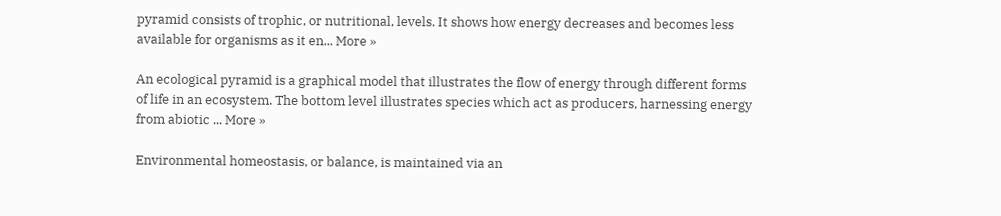pyramid consists of trophic, or nutritional, levels. It shows how energy decreases and becomes less available for organisms as it en... More »

An ecological pyramid is a graphical model that illustrates the flow of energy through different forms of life in an ecosystem. The bottom level illustrates species which act as producers, harnessing energy from abiotic ... More »

Environmental homeostasis, or balance, is maintained via an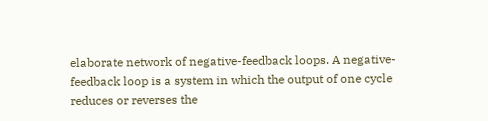elaborate network of negative-feedback loops. A negative-feedback loop is a system in which the output of one cycle reduces or reverses the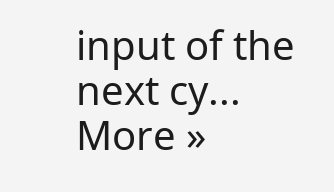input of the next cy... More »